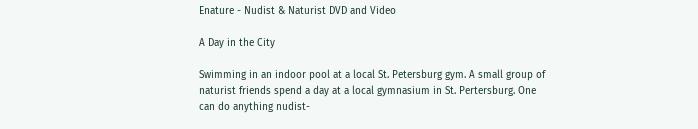Enature - Nudist & Naturist DVD and Video

A Day in the City

Swimming in an indoor pool at a local St. Petersburg gym. A small group of naturist friends spend a day at a local gymnasium in St. Pertersburg. One can do anything nudist-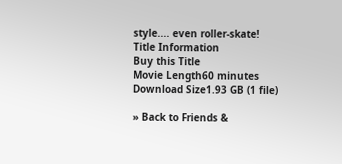style.... even roller-skate!
Title Information
Buy this Title
Movie Length60 minutes
Download Size1.93 GB (1 file)

» Back to Friends &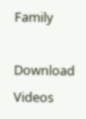Family

Download Videos